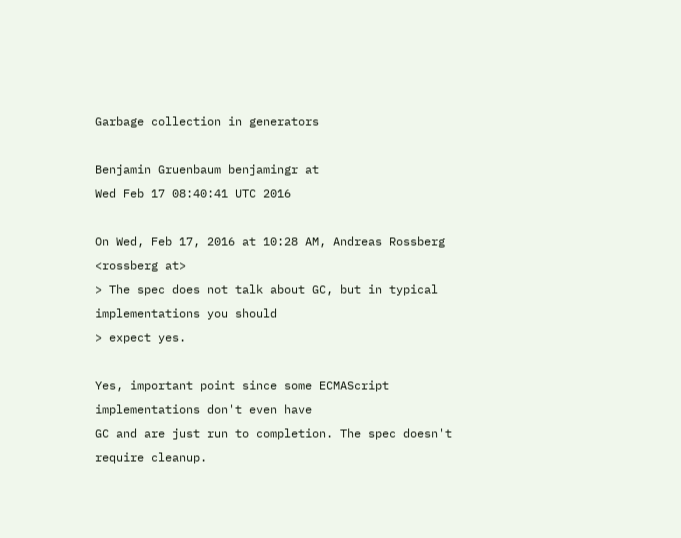Garbage collection in generators

Benjamin Gruenbaum benjamingr at
Wed Feb 17 08:40:41 UTC 2016

On Wed, Feb 17, 2016 at 10:28 AM, Andreas Rossberg <rossberg at>
> The spec does not talk about GC, but in typical implementations you should
> expect yes.

Yes, important point since some ECMAScript implementations don't even have
GC and are just run to completion. The spec doesn't require cleanup.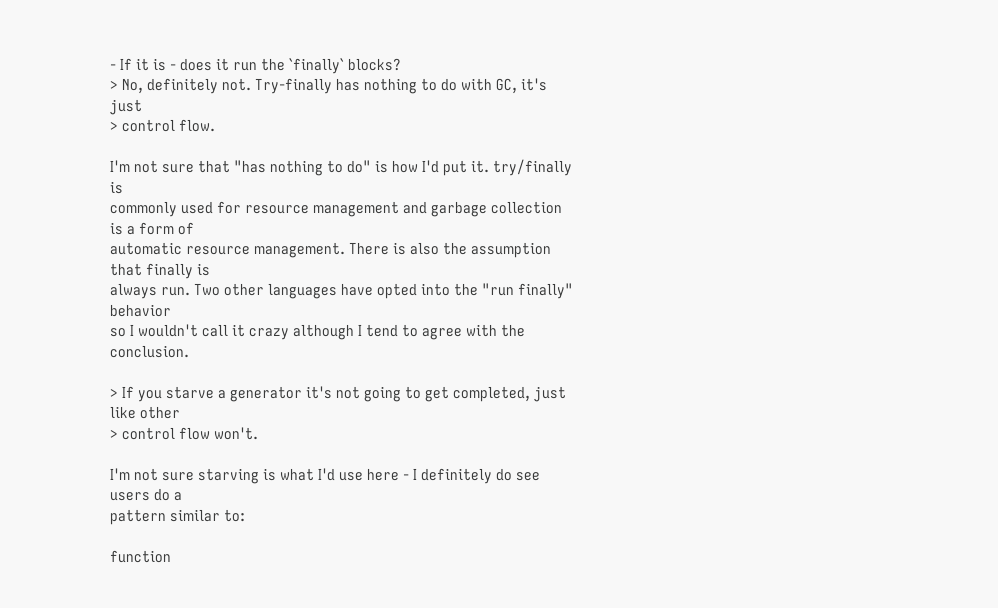- If it is - does it run the `finally` blocks?
> No, definitely not. Try-finally has nothing to do with GC, it's just
> control flow.

I'm not sure that "has nothing to do" is how I'd put it. try/finally is
commonly used for resource management and garbage collection is a form of
automatic resource management. There is also the assumption that finally is
always run. Two other languages have opted into the "run finally" behavior
so I wouldn't call it crazy although I tend to agree with the conclusion.

> If you starve a generator it's not going to get completed, just like other
> control flow won't.

I'm not sure starving is what I'd use here - I definitely do see users do a
pattern similar to:

function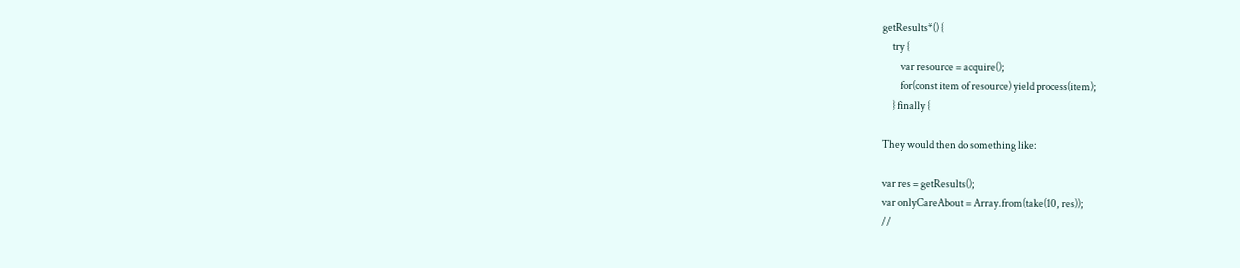getResults*() {
     try {
         var resource = acquire();
         for(const item of resource) yield process(item);
     } finally {

They would then do something like:

var res = getResults();
var onlyCareAbout = Array.from(take(10, res));
//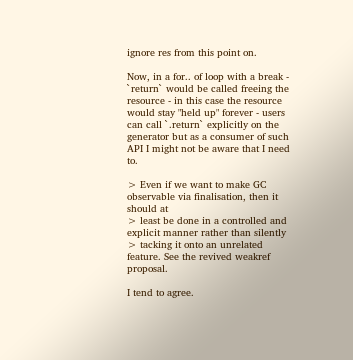ignore res from this point on.

Now, in a for.. of loop with a break - `return` would be called freeing the
resource - in this case the resource would stay "held up" forever - users
can call `.return` explicitly on the generator but as a consumer of such
API I might not be aware that I need to.

> Even if we want to make GC observable via finalisation, then it should at
> least be done in a controlled and explicit manner rather than silently
> tacking it onto an unrelated feature. See the revived weakref proposal.

I tend to agree.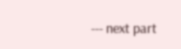--- next part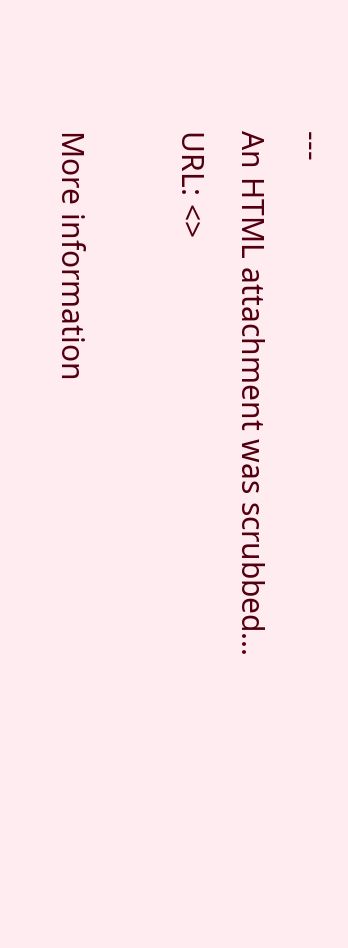---
An HTML attachment was scrubbed...
URL: <>

More information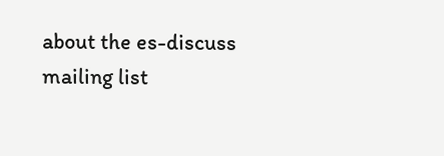about the es-discuss mailing list